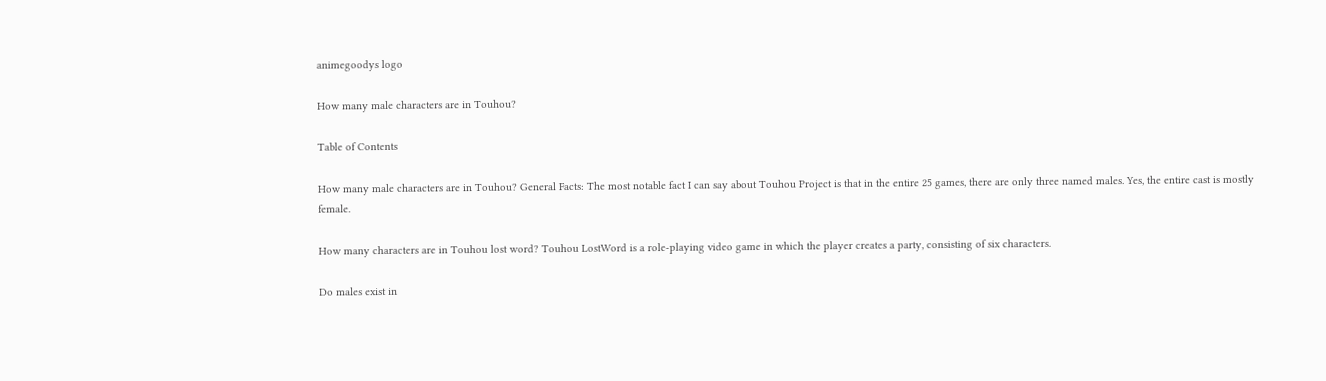animegoodys logo

How many male characters are in Touhou?

Table of Contents

How many male characters are in Touhou? General Facts: The most notable fact I can say about Touhou Project is that in the entire 25 games, there are only three named males. Yes, the entire cast is mostly female.

How many characters are in Touhou lost word? Touhou LostWord is a role-playing video game in which the player creates a party, consisting of six characters.

Do males exist in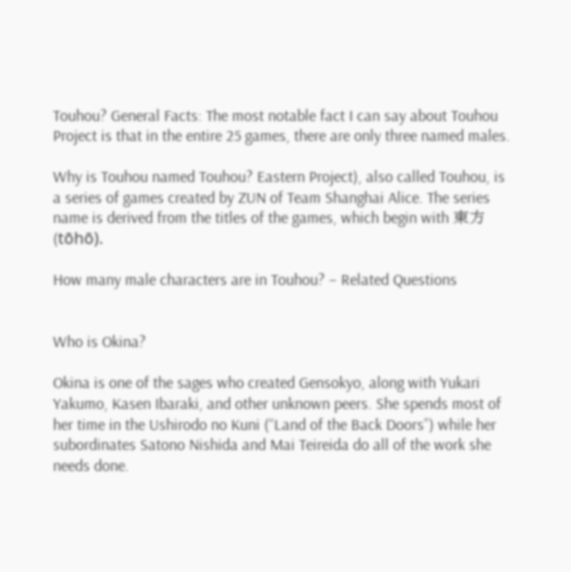Touhou? General Facts: The most notable fact I can say about Touhou Project is that in the entire 25 games, there are only three named males.

Why is Touhou named Touhou? Eastern Project), also called Touhou, is a series of games created by ZUN of Team Shanghai Alice. The series name is derived from the titles of the games, which begin with 東方 (tōhō).

How many male characters are in Touhou? – Related Questions


Who is Okina?

Okina is one of the sages who created Gensokyo, along with Yukari Yakumo, Kasen Ibaraki, and other unknown peers. She spends most of her time in the Ushirodo no Kuni (“Land of the Back Doors”) while her subordinates Satono Nishida and Mai Teireida do all of the work she needs done.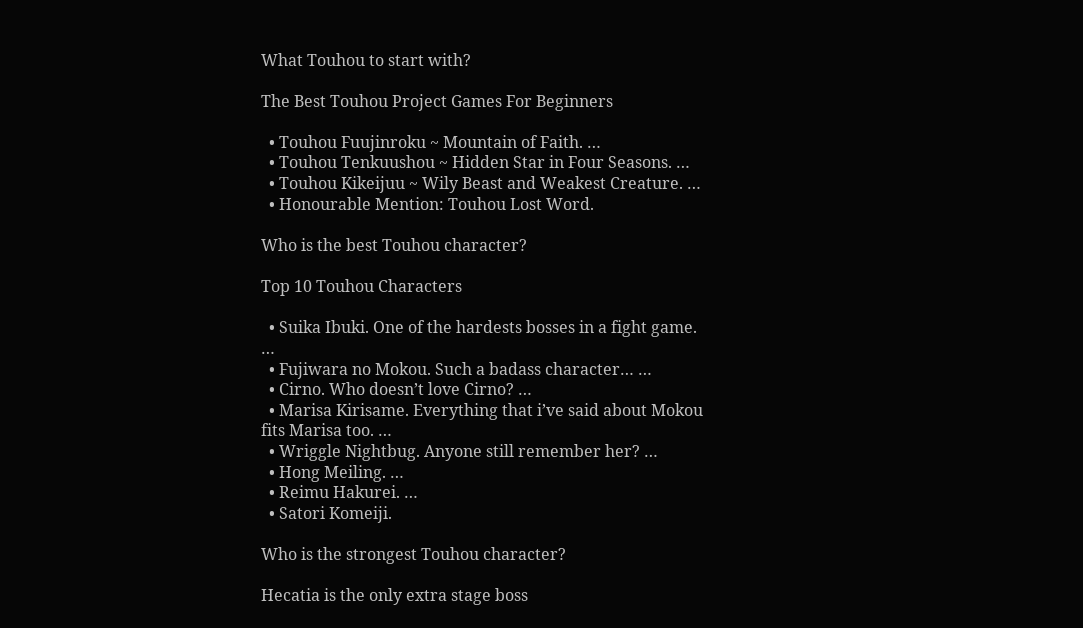What Touhou to start with?

The Best Touhou Project Games For Beginners

  • Touhou Fuujinroku ~ Mountain of Faith. …
  • Touhou Tenkuushou ~ Hidden Star in Four Seasons. …
  • Touhou Kikeijuu ~ Wily Beast and Weakest Creature. …
  • Honourable Mention: Touhou Lost Word.

Who is the best Touhou character?

Top 10 Touhou Characters

  • Suika Ibuki. One of the hardests bosses in a fight game. …
  • Fujiwara no Mokou. Such a badass character… …
  • Cirno. Who doesn’t love Cirno? …
  • Marisa Kirisame. Everything that i’ve said about Mokou fits Marisa too. …
  • Wriggle Nightbug. Anyone still remember her? …
  • Hong Meiling. …
  • Reimu Hakurei. …
  • Satori Komeiji.

Who is the strongest Touhou character?

Hecatia is the only extra stage boss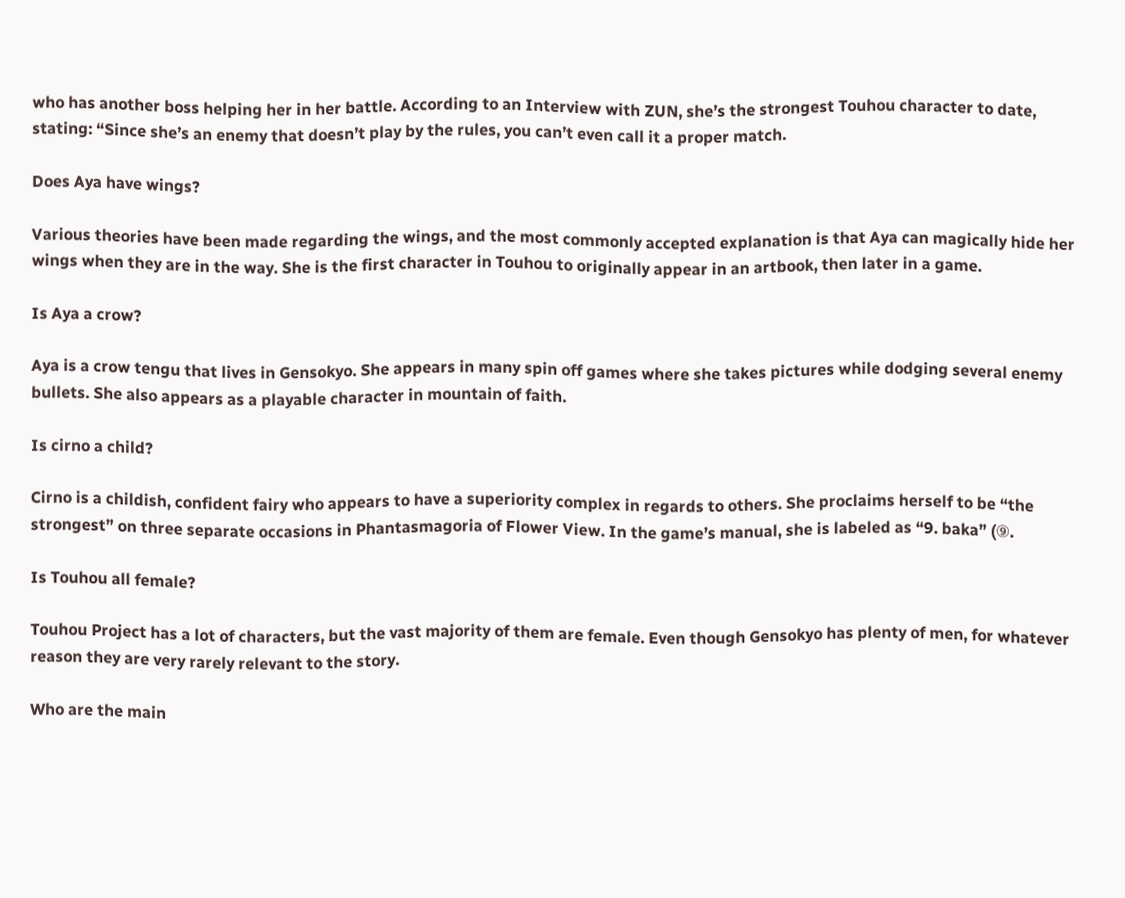who has another boss helping her in her battle. According to an Interview with ZUN, she’s the strongest Touhou character to date, stating: “Since she’s an enemy that doesn’t play by the rules, you can’t even call it a proper match.

Does Aya have wings?

Various theories have been made regarding the wings, and the most commonly accepted explanation is that Aya can magically hide her wings when they are in the way. She is the first character in Touhou to originally appear in an artbook, then later in a game.

Is Aya a crow?

Aya is a crow tengu that lives in Gensokyo. She appears in many spin off games where she takes pictures while dodging several enemy bullets. She also appears as a playable character in mountain of faith.

Is cirno a child?

Cirno is a childish, confident fairy who appears to have a superiority complex in regards to others. She proclaims herself to be “the strongest” on three separate occasions in Phantasmagoria of Flower View. In the game’s manual, she is labeled as “9. baka” (⑨.

Is Touhou all female?

Touhou Project has a lot of characters, but the vast majority of them are female. Even though Gensokyo has plenty of men, for whatever reason they are very rarely relevant to the story.

Who are the main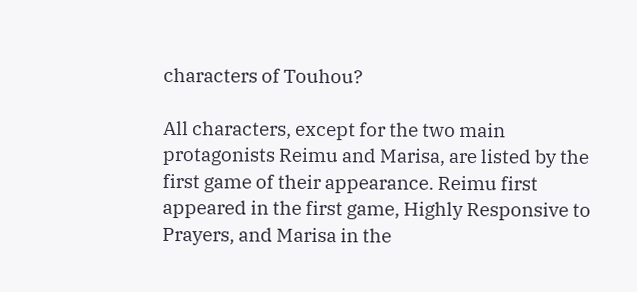characters of Touhou?

All characters, except for the two main protagonists Reimu and Marisa, are listed by the first game of their appearance. Reimu first appeared in the first game, Highly Responsive to Prayers, and Marisa in the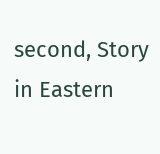second, Story in Eastern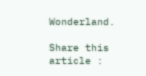Wonderland.

Share this article :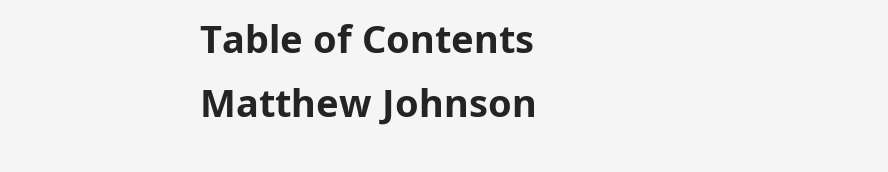Table of Contents
Matthew Johnson